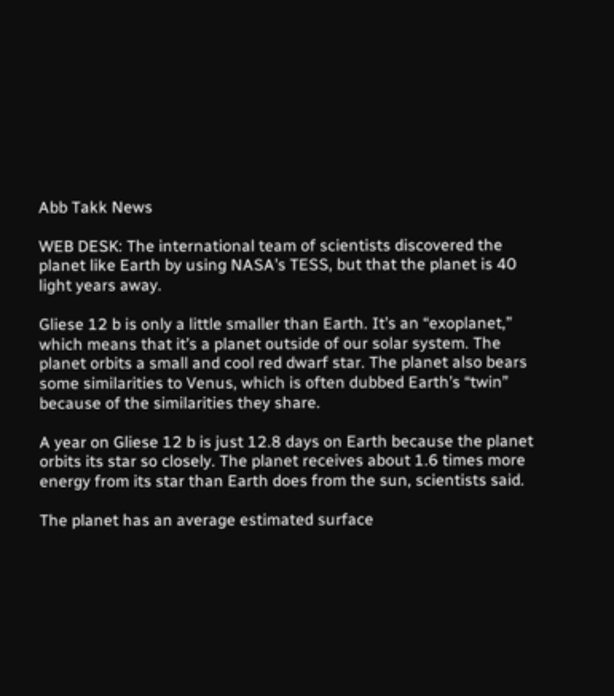Abb Takk News

WEB DESK: The international team of scientists discovered the planet like Earth by using NASA’s TESS, but that the planet is 40 light years away.

Gliese 12 b is only a little smaller than Earth. It’s an “exoplanet,” which means that it’s a planet outside of our solar system. The planet orbits a small and cool red dwarf star. The planet also bears some similarities to Venus, which is often dubbed Earth’s “twin” because of the similarities they share.

A year on Gliese 12 b is just 12.8 days on Earth because the planet orbits its star so closely. The planet receives about 1.6 times more energy from its star than Earth does from the sun, scientists said.

The planet has an average estimated surface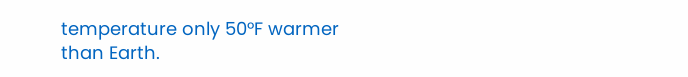temperature only 50°F warmer than Earth.